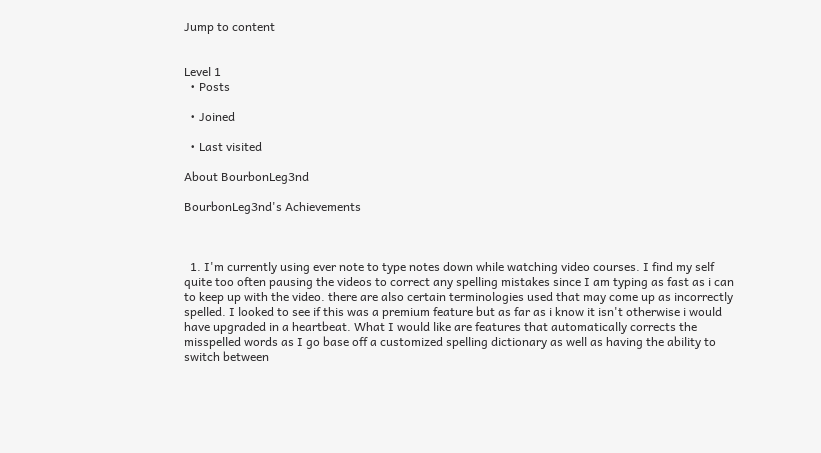Jump to content


Level 1
  • Posts

  • Joined

  • Last visited

About BourbonLeg3nd

BourbonLeg3nd's Achievements



  1. I'm currently using ever note to type notes down while watching video courses. I find my self quite too often pausing the videos to correct any spelling mistakes since I am typing as fast as i can to keep up with the video. there are also certain terminologies used that may come up as incorrectly spelled. I looked to see if this was a premium feature but as far as i know it isn't otherwise i would have upgraded in a heartbeat. What I would like are features that automatically corrects the misspelled words as I go base off a customized spelling dictionary as well as having the ability to switch between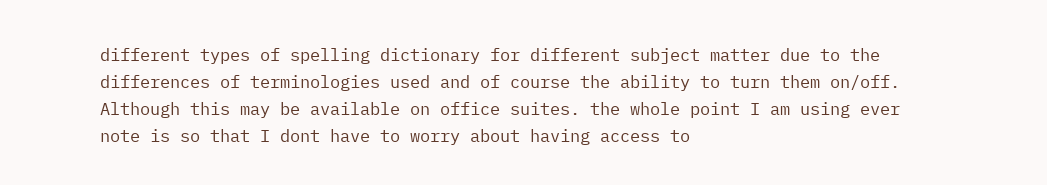different types of spelling dictionary for different subject matter due to the differences of terminologies used and of course the ability to turn them on/off. Although this may be available on office suites. the whole point I am using ever note is so that I dont have to worry about having access to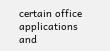certain office applications and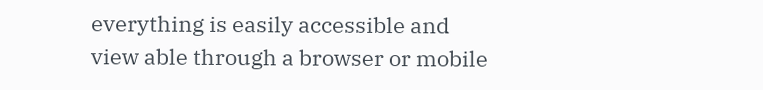everything is easily accessible and view able through a browser or mobile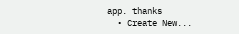app. thanks
  • Create New...